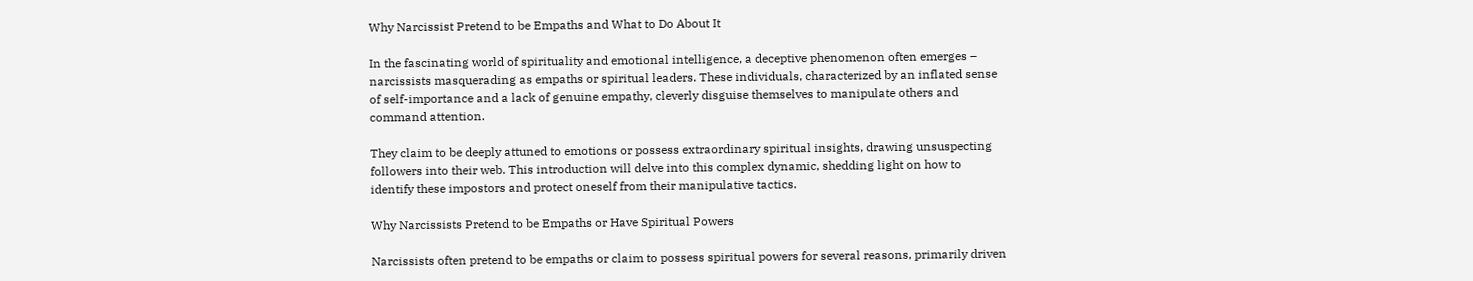Why Narcissist Pretend to be Empaths and What to Do About It

In the fascinating world of spirituality and emotional intelligence, a deceptive phenomenon often emerges – narcissists masquerading as empaths or spiritual leaders. These individuals, characterized by an inflated sense of self-importance and a lack of genuine empathy, cleverly disguise themselves to manipulate others and command attention.

They claim to be deeply attuned to emotions or possess extraordinary spiritual insights, drawing unsuspecting followers into their web. This introduction will delve into this complex dynamic, shedding light on how to identify these impostors and protect oneself from their manipulative tactics.

Why Narcissists Pretend to be Empaths or Have Spiritual Powers

Narcissists often pretend to be empaths or claim to possess spiritual powers for several reasons, primarily driven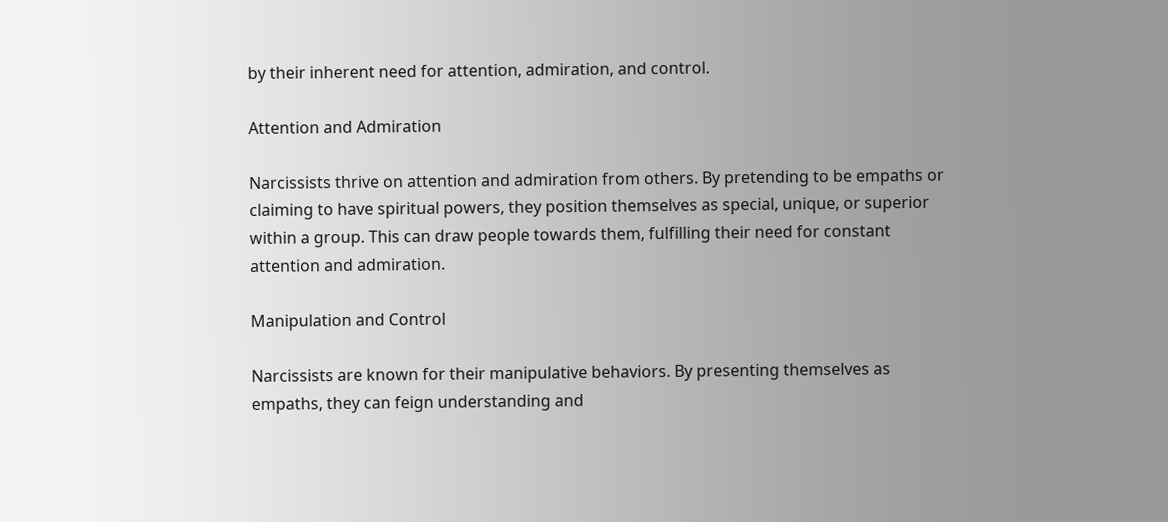by their inherent need for attention, admiration, and control.

Attention and Admiration

Narcissists thrive on attention and admiration from others. By pretending to be empaths or claiming to have spiritual powers, they position themselves as special, unique, or superior within a group. This can draw people towards them, fulfilling their need for constant attention and admiration.

Manipulation and Control

Narcissists are known for their manipulative behaviors. By presenting themselves as empaths, they can feign understanding and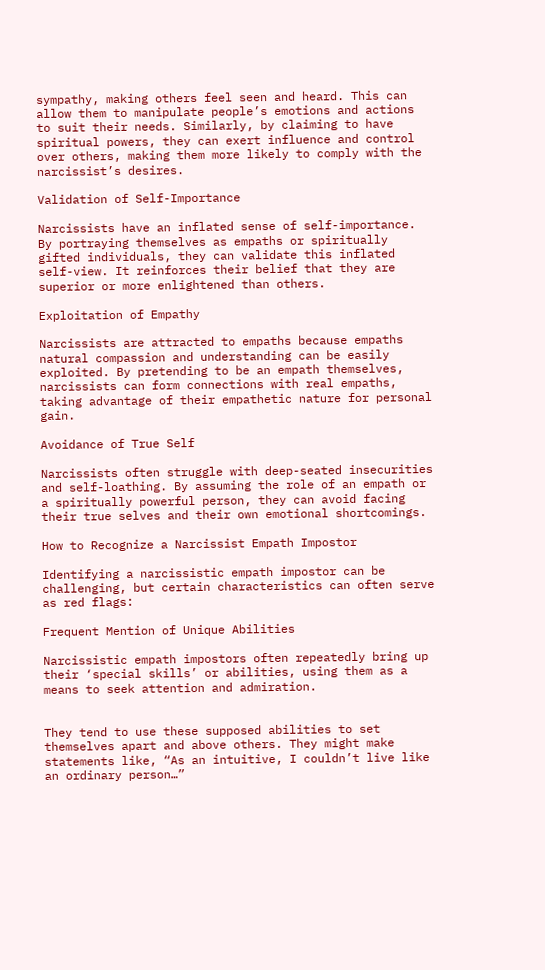sympathy, making others feel seen and heard. This can allow them to manipulate people’s emotions and actions to suit their needs. Similarly, by claiming to have spiritual powers, they can exert influence and control over others, making them more likely to comply with the narcissist’s desires.

Validation of Self-Importance

Narcissists have an inflated sense of self-importance. By portraying themselves as empaths or spiritually gifted individuals, they can validate this inflated self-view. It reinforces their belief that they are superior or more enlightened than others.

Exploitation of Empathy

Narcissists are attracted to empaths because empaths natural compassion and understanding can be easily exploited. By pretending to be an empath themselves, narcissists can form connections with real empaths, taking advantage of their empathetic nature for personal gain.

Avoidance of True Self

Narcissists often struggle with deep-seated insecurities and self-loathing. By assuming the role of an empath or a spiritually powerful person, they can avoid facing their true selves and their own emotional shortcomings.

How to Recognize a Narcissist Empath Impostor

Identifying a narcissistic empath impostor can be challenging, but certain characteristics can often serve as red flags:

Frequent Mention of Unique Abilities

Narcissistic empath impostors often repeatedly bring up their ‘special skills’ or abilities, using them as a means to seek attention and admiration.


They tend to use these supposed abilities to set themselves apart and above others. They might make statements like, “As an intuitive, I couldn’t live like an ordinary person…”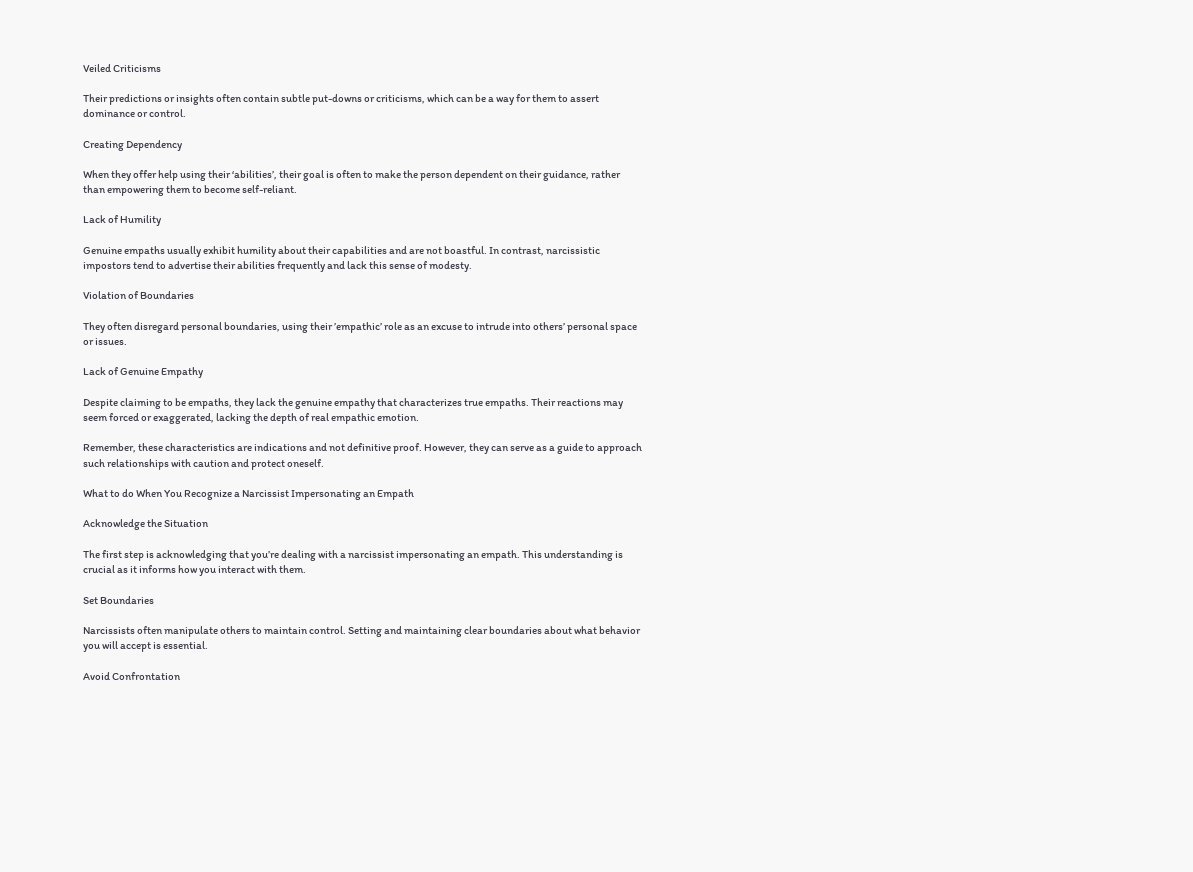Veiled Criticisms

Their predictions or insights often contain subtle put-downs or criticisms, which can be a way for them to assert dominance or control.

Creating Dependency

When they offer help using their ‘abilities’, their goal is often to make the person dependent on their guidance, rather than empowering them to become self-reliant.

Lack of Humility

Genuine empaths usually exhibit humility about their capabilities and are not boastful. In contrast, narcissistic impostors tend to advertise their abilities frequently and lack this sense of modesty.

Violation of Boundaries

They often disregard personal boundaries, using their ’empathic’ role as an excuse to intrude into others’ personal space or issues.

Lack of Genuine Empathy

Despite claiming to be empaths, they lack the genuine empathy that characterizes true empaths. Their reactions may seem forced or exaggerated, lacking the depth of real empathic emotion.

Remember, these characteristics are indications and not definitive proof. However, they can serve as a guide to approach such relationships with caution and protect oneself.

What to do When You Recognize a Narcissist Impersonating an Empath

Acknowledge the Situation

The first step is acknowledging that you’re dealing with a narcissist impersonating an empath. This understanding is crucial as it informs how you interact with them.

Set Boundaries

Narcissists often manipulate others to maintain control. Setting and maintaining clear boundaries about what behavior you will accept is essential.

Avoid Confrontation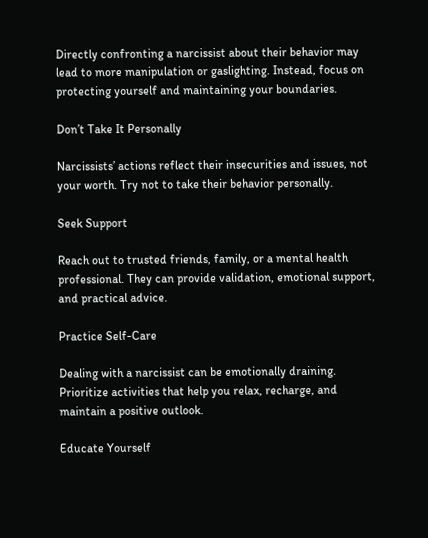Directly confronting a narcissist about their behavior may lead to more manipulation or gaslighting. Instead, focus on protecting yourself and maintaining your boundaries.

Don’t Take It Personally

Narcissists’ actions reflect their insecurities and issues, not your worth. Try not to take their behavior personally.

Seek Support

Reach out to trusted friends, family, or a mental health professional. They can provide validation, emotional support, and practical advice.

Practice Self-Care

Dealing with a narcissist can be emotionally draining. Prioritize activities that help you relax, recharge, and maintain a positive outlook.

Educate Yourself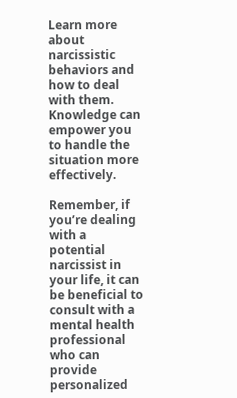Learn more about narcissistic behaviors and how to deal with them. Knowledge can empower you to handle the situation more effectively.

Remember, if you’re dealing with a potential narcissist in your life, it can be beneficial to consult with a mental health professional who can provide personalized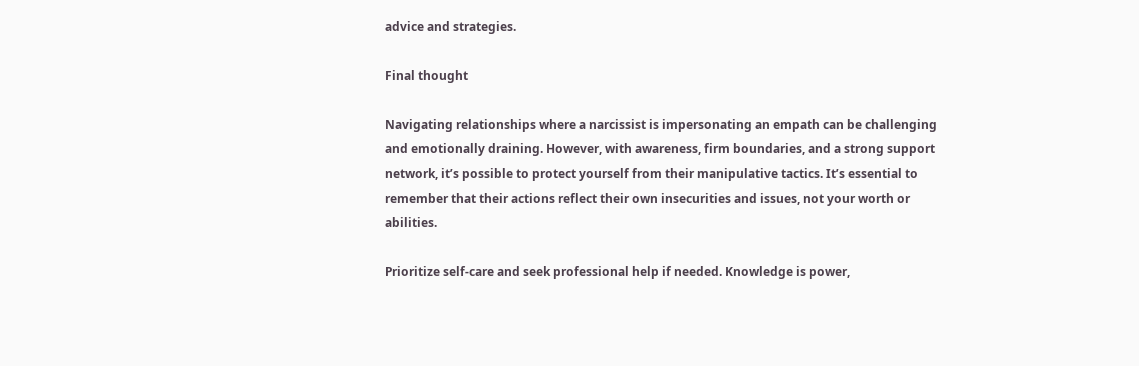advice and strategies.

Final thought

Navigating relationships where a narcissist is impersonating an empath can be challenging and emotionally draining. However, with awareness, firm boundaries, and a strong support network, it’s possible to protect yourself from their manipulative tactics. It’s essential to remember that their actions reflect their own insecurities and issues, not your worth or abilities.

Prioritize self-care and seek professional help if needed. Knowledge is power,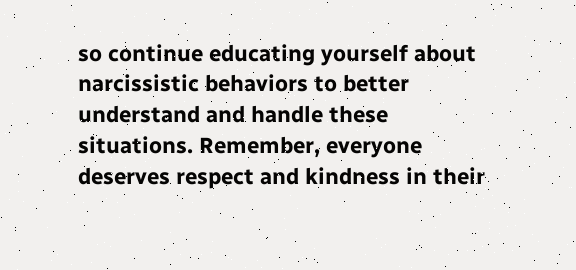so continue educating yourself about narcissistic behaviors to better understand and handle these situations. Remember, everyone deserves respect and kindness in their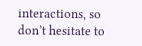interactions, so don’t hesitate to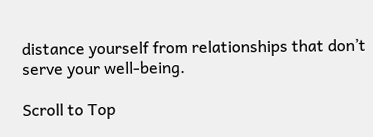distance yourself from relationships that don’t serve your well-being.

Scroll to Top